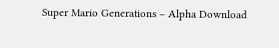Super Mario Generations – Alpha Download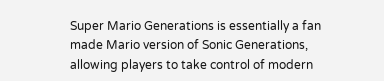Super Mario Generations is essentially a fan made Mario version of Sonic Generations, allowing players to take control of modern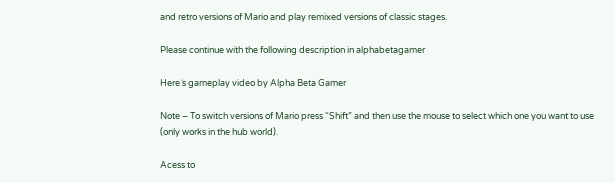and retro versions of Mario and play remixed versions of classic stages.

Please continue with the following description in alphabetagamer

Here´s gameplay video by Alpha Beta Gamer

Note – To switch versions of Mario press “Shift” and then use the mouse to select which one you want to use (only works in the hub world).

Acess to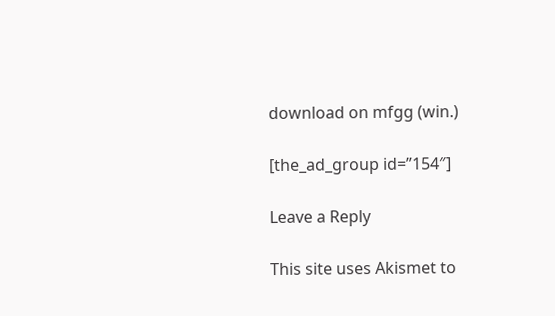download on mfgg (win.)

[the_ad_group id=”154″]

Leave a Reply

This site uses Akismet to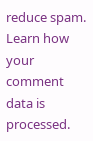reduce spam. Learn how your comment data is processed.